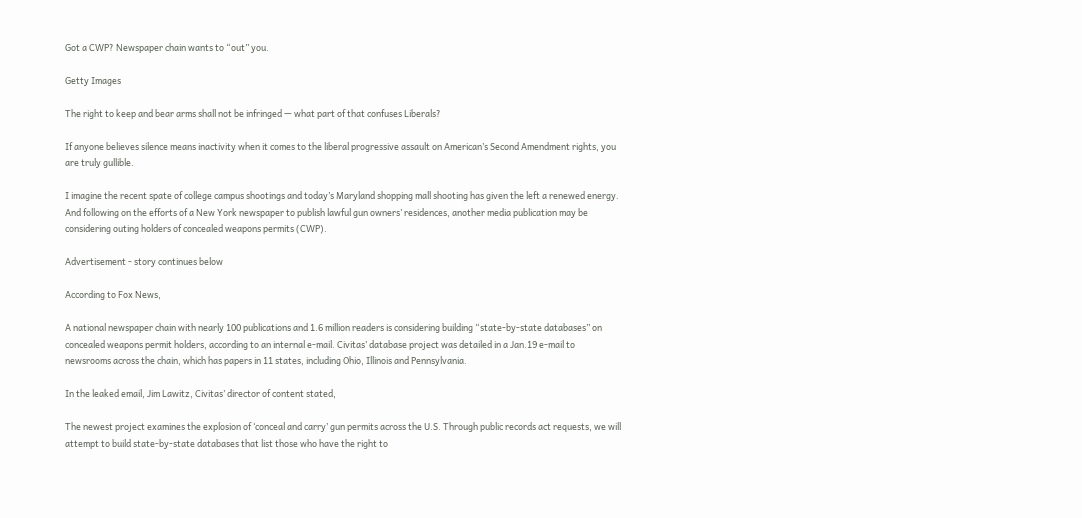Got a CWP? Newspaper chain wants to “out” you.

Getty Images

The right to keep and bear arms shall not be infringed — what part of that confuses Liberals?

If anyone believes silence means inactivity when it comes to the liberal progressive assault on American’s Second Amendment rights, you are truly gullible.

I imagine the recent spate of college campus shootings and today’s Maryland shopping mall shooting has given the left a renewed energy. And following on the efforts of a New York newspaper to publish lawful gun owners’ residences, another media publication may be considering outing holders of concealed weapons permits (CWP).

Advertisement - story continues below

According to Fox News,

A national newspaper chain with nearly 100 publications and 1.6 million readers is considering building “state-by-state databases” on concealed weapons permit holders, according to an internal e-mail. Civitas’ database project was detailed in a Jan.19 e-mail to newsrooms across the chain, which has papers in 11 states, including Ohio, Illinois and Pennsylvania.

In the leaked email, Jim Lawitz, Civitas’ director of content stated,

The newest project examines the explosion of ‘conceal and carry’ gun permits across the U.S. Through public records act requests, we will attempt to build state-by-state databases that list those who have the right to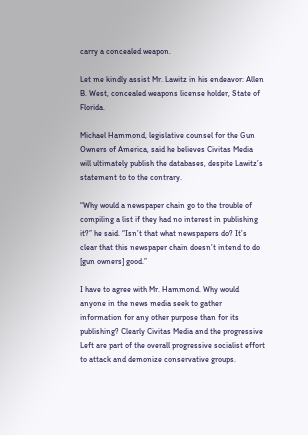carry a concealed weapon.

Let me kindly assist Mr. Lawitz in his endeavor: Allen B. West, concealed weapons license holder, State of Florida.

Michael Hammond, legislative counsel for the Gun Owners of America, said he believes Civitas Media will ultimately publish the databases, despite Lawitz’s statement to to the contrary.

“Why would a newspaper chain go to the trouble of compiling a list if they had no interest in publishing it?” he said. “Isn’t that what newspapers do? It’s clear that this newspaper chain doesn’t intend to do [gun owners] good.”

I have to agree with Mr. Hammond. Why would anyone in the news media seek to gather information for any other purpose than for its publishing? Clearly Civitas Media and the progressive Left are part of the overall progressive socialist effort to attack and demonize conservative groups.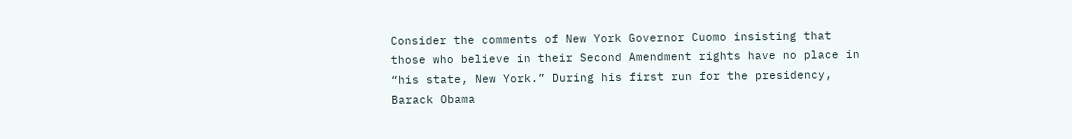Consider the comments of New York Governor Cuomo insisting that those who believe in their Second Amendment rights have no place in “his state, New York.” During his first run for the presidency, Barack Obama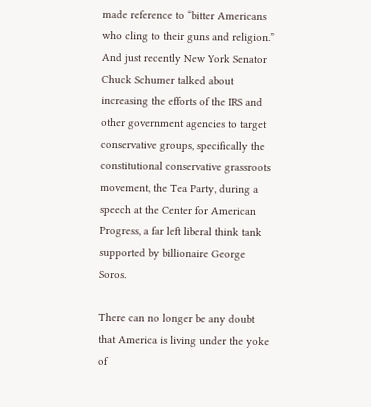made reference to “bitter Americans who cling to their guns and religion.” And just recently New York Senator Chuck Schumer talked about increasing the efforts of the IRS and other government agencies to target conservative groups, specifically the constitutional conservative grassroots movement, the Tea Party, during a speech at the Center for American Progress, a far left liberal think tank supported by billionaire George Soros.

There can no longer be any doubt that America is living under the yoke of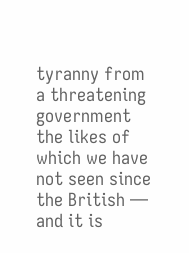tyranny from a threatening government the likes of which we have not seen since the British — and it is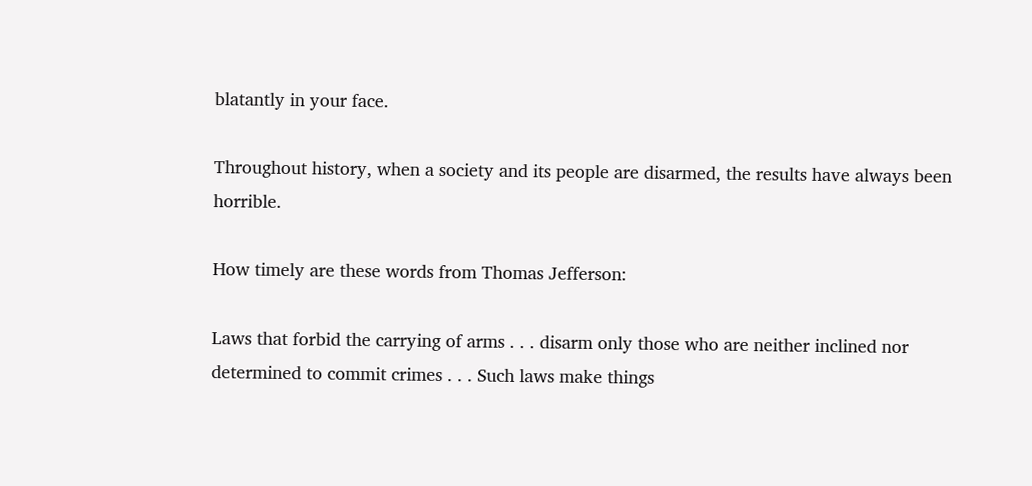blatantly in your face.

Throughout history, when a society and its people are disarmed, the results have always been horrible.

How timely are these words from Thomas Jefferson:

Laws that forbid the carrying of arms . . . disarm only those who are neither inclined nor determined to commit crimes . . . Such laws make things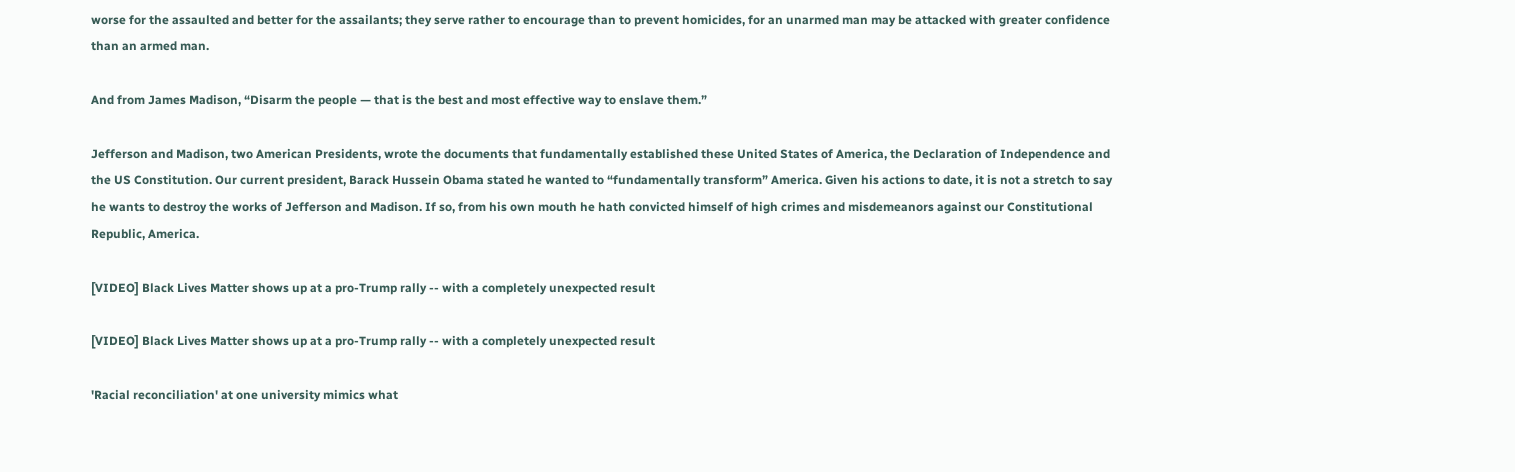worse for the assaulted and better for the assailants; they serve rather to encourage than to prevent homicides, for an unarmed man may be attacked with greater confidence than an armed man.

And from James Madison, “Disarm the people — that is the best and most effective way to enslave them.”

Jefferson and Madison, two American Presidents, wrote the documents that fundamentally established these United States of America, the Declaration of Independence and the US Constitution. Our current president, Barack Hussein Obama stated he wanted to “fundamentally transform” America. Given his actions to date, it is not a stretch to say he wants to destroy the works of Jefferson and Madison. If so, from his own mouth he hath convicted himself of high crimes and misdemeanors against our Constitutional Republic, America.

[VIDEO] Black Lives Matter shows up at a pro-Trump rally -- with a completely unexpected result

[VIDEO] Black Lives Matter shows up at a pro-Trump rally -- with a completely unexpected result

'Racial reconciliation' at one university mimics what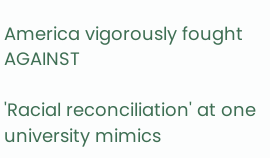America vigorously fought AGAINST

'Racial reconciliation' at one university mimics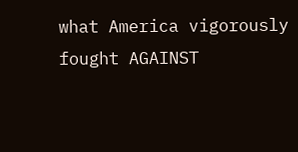what America vigorously fought AGAINST